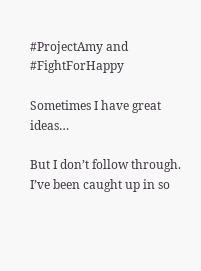#ProjectAmy and #FightForHappy

Sometimes I have great ideas…

But I don’t follow through.  I’ve been caught up in so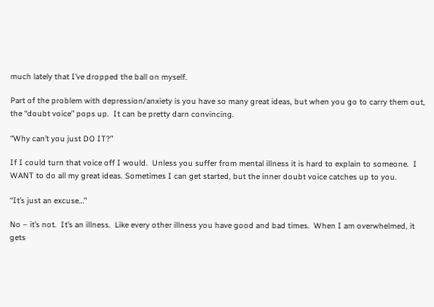much lately that I’ve dropped the ball on myself.

Part of the problem with depression/anxiety is you have so many great ideas, but when you go to carry them out, the “doubt voice” pops up.  It can be pretty darn convincing.

“Why can’t you just DO IT?”

If I could turn that voice off I would.  Unless you suffer from mental illness it is hard to explain to someone.  I WANT to do all my great ideas. Sometimes I can get started, but the inner doubt voice catches up to you.

“It’s just an excuse…”

No – it’s not.  It’s an illness.  Like every other illness you have good and bad times.  When I am overwhelmed, it gets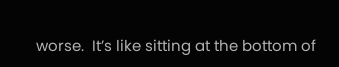worse.  It’s like sitting at the bottom of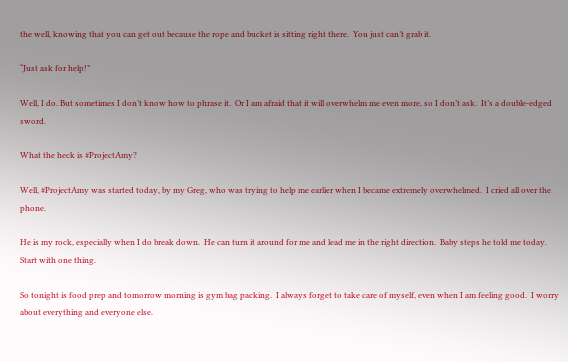the well, knowing that you can get out because the rope and bucket is sitting right there.  You just can’t grab it.

“Just ask for help!”

Well, I do. But sometimes I don’t know how to phrase it.  Or I am afraid that it will overwhelm me even more, so I don’t ask.  It’s a double-edged sword.

What the heck is #ProjectAmy?

Well, #ProjectAmy was started today, by my Greg, who was trying to help me earlier when I became extremely overwhelmed.  I cried all over the phone.

He is my rock, especially when I do break down.  He can turn it around for me and lead me in the right direction.  Baby steps he told me today.  Start with one thing.

So tonight is food prep and tomorrow morning is gym bag packing.  I always forget to take care of myself, even when I am feeling good.  I worry about everything and everyone else.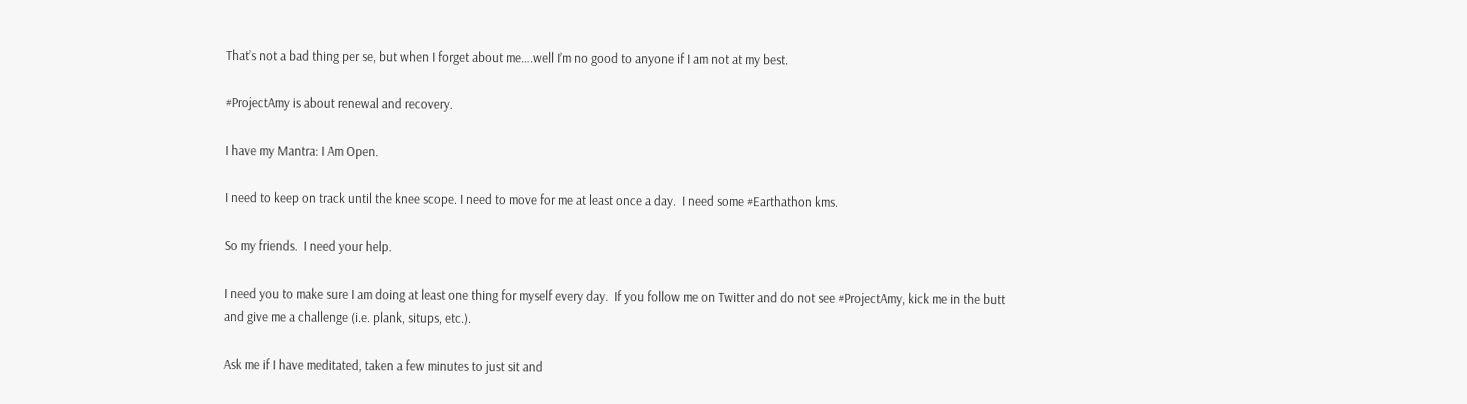That’s not a bad thing per se, but when I forget about me….well I’m no good to anyone if I am not at my best.

#ProjectAmy is about renewal and recovery.

I have my Mantra: I Am Open.

I need to keep on track until the knee scope. I need to move for me at least once a day.  I need some #Earthathon kms.

So my friends.  I need your help.

I need you to make sure I am doing at least one thing for myself every day.  If you follow me on Twitter and do not see #ProjectAmy, kick me in the butt and give me a challenge (i.e. plank, situps, etc.).

Ask me if I have meditated, taken a few minutes to just sit and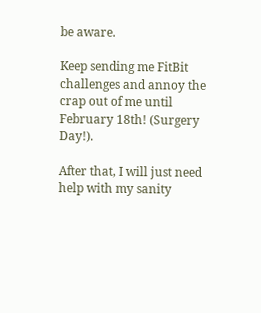be aware.

Keep sending me FitBit challenges and annoy the crap out of me until February 18th! (Surgery Day!).

After that, I will just need help with my sanity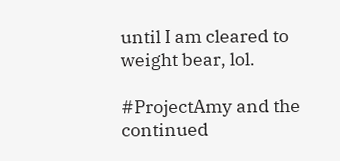until I am cleared to weight bear, lol.

#ProjectAmy and the continued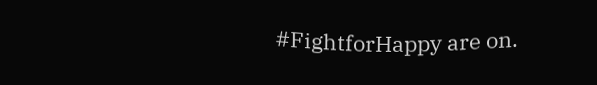#FightforHappy are on.